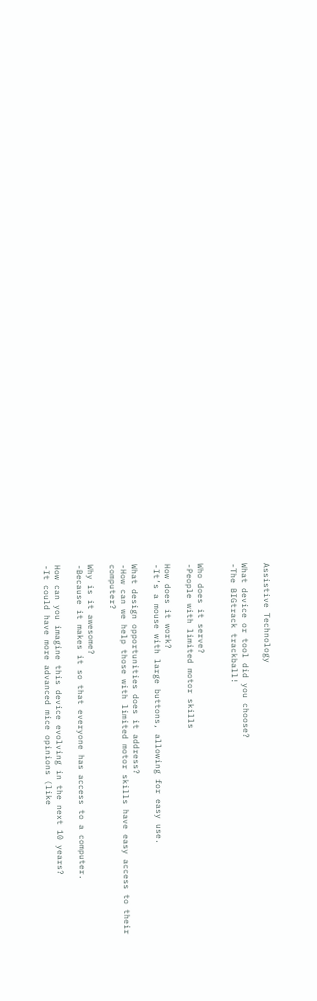Assistive Technology

What device or tool did you choose?
-The BIGtrack trackball!


Who does it serve?
-People with limited motor skills

How does it work?
-It’s a mouse with large buttons, allowing for easy use.

What design opportunities does it address?
-How can we help those with limited motor skills have easy access to their computer?

Why is it awesome?
-Because it makes it so that everyone has access to a computer.

How can you imagine this device evolving in the next 10 years?
-It could have more advanced mice opinions (like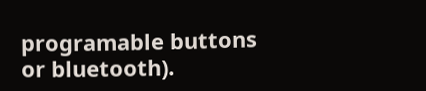programable buttons or bluetooth).